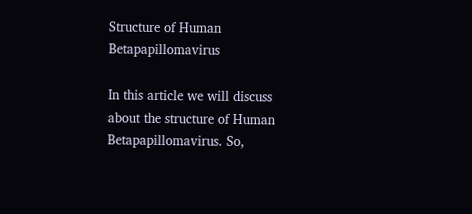Structure of Human Betapapillomavirus

In this article we will discuss about the structure of Human Betapapillomavirus. So,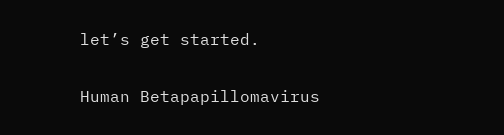let’s get started.

Human Betapapillomavirus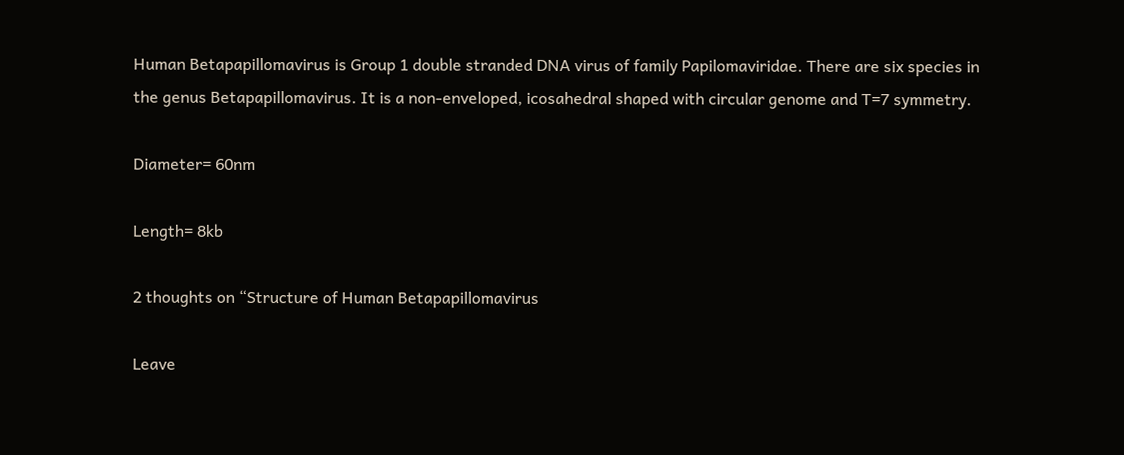Human Betapapillomavirus is Group 1 double stranded DNA virus of family Papilomaviridae. There are six species in the genus Betapapillomavirus. It is a non-enveloped, icosahedral shaped with circular genome and T=7 symmetry.

Diameter= 60nm

Length= 8kb

2 thoughts on “Structure of Human Betapapillomavirus

Leave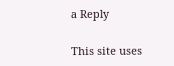a Reply

This site uses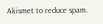Akismet to reduce spam.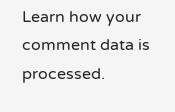Learn how your comment data is processed.